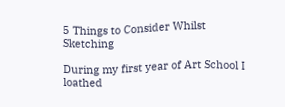5 Things to Consider Whilst Sketching

During my first year of Art School I loathed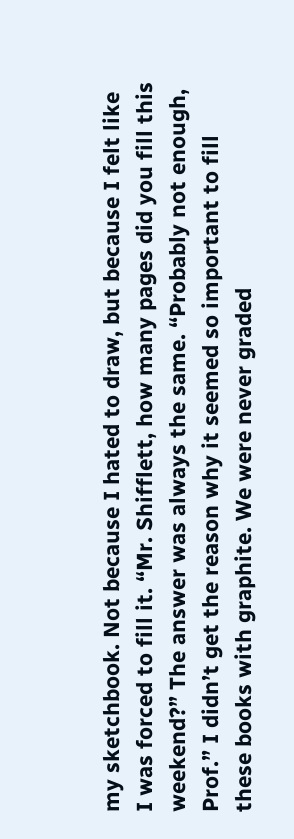my sketchbook. Not because I hated to draw, but because I felt like I was forced to fill it. “Mr. Shifflett, how many pages did you fill this weekend?” The answer was always the same. “Probably not enough, Prof.” I didn’t get the reason why it seemed so important to fill these books with graphite. We were never graded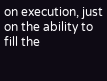on execution, just on the ability to fill the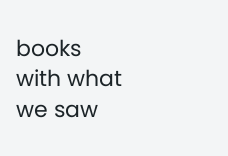books with what we saw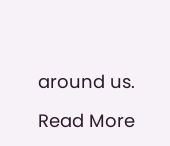around us.

Read More